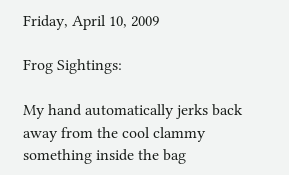Friday, April 10, 2009

Frog Sightings:

My hand automatically jerks back away from the cool clammy something inside the bag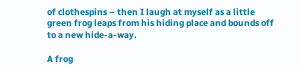of clothespins – then I laugh at myself as a little green frog leaps from his hiding place and bounds off to a new hide-a-way.

A frog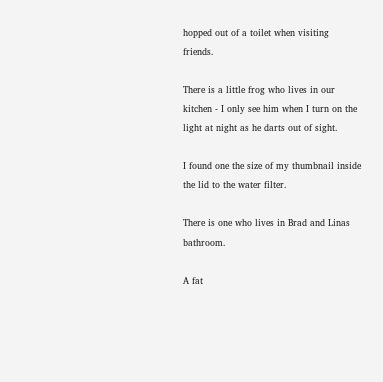hopped out of a toilet when visiting friends.

There is a little frog who lives in our kitchen - I only see him when I turn on the light at night as he darts out of sight.

I found one the size of my thumbnail inside the lid to the water filter.

There is one who lives in Brad and Linas bathroom.

A fat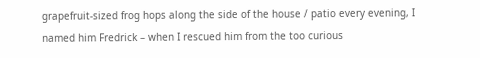grapefruit-sized frog hops along the side of the house / patio every evening, I named him Fredrick – when I rescued him from the too curious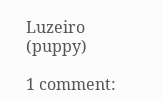Luzeiro (puppy)

1 comment: